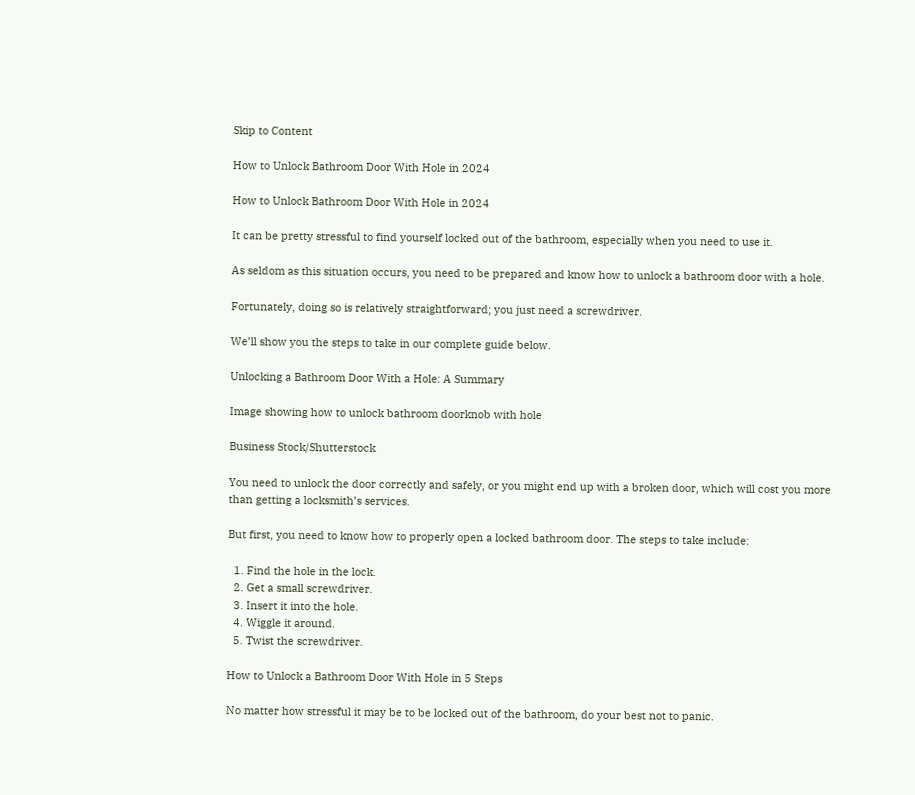Skip to Content

How to Unlock Bathroom Door With Hole in 2024

How to Unlock Bathroom Door With Hole in 2024

It can be pretty stressful to find yourself locked out of the bathroom, especially when you need to use it.

As seldom as this situation occurs, you need to be prepared and know how to unlock a bathroom door with a hole.

Fortunately, doing so is relatively straightforward; you just need a screwdriver.

We’ll show you the steps to take in our complete guide below.

Unlocking a Bathroom Door With a Hole: A Summary

Image showing how to unlock bathroom doorknob with hole

Business Stock/Shutterstock

You need to unlock the door correctly and safely, or you might end up with a broken door, which will cost you more than getting a locksmith’s services.

But first, you need to know how to properly open a locked bathroom door. The steps to take include:

  1. Find the hole in the lock.
  2. Get a small screwdriver.
  3. Insert it into the hole.
  4. Wiggle it around.
  5. Twist the screwdriver.

How to Unlock a Bathroom Door With Hole in 5 Steps

No matter how stressful it may be to be locked out of the bathroom, do your best not to panic.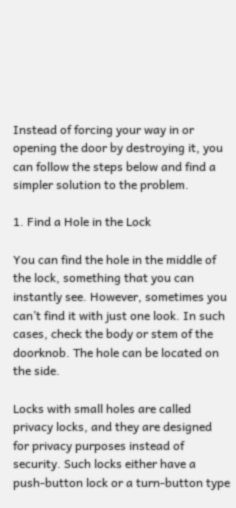Instead of forcing your way in or opening the door by destroying it, you can follow the steps below and find a simpler solution to the problem.

1. Find a Hole in the Lock

You can find the hole in the middle of the lock, something that you can instantly see. However, sometimes you can’t find it with just one look. In such cases, check the body or stem of the doorknob. The hole can be located on the side.

Locks with small holes are called privacy locks, and they are designed for privacy purposes instead of security. Such locks either have a push-button lock or a turn-button type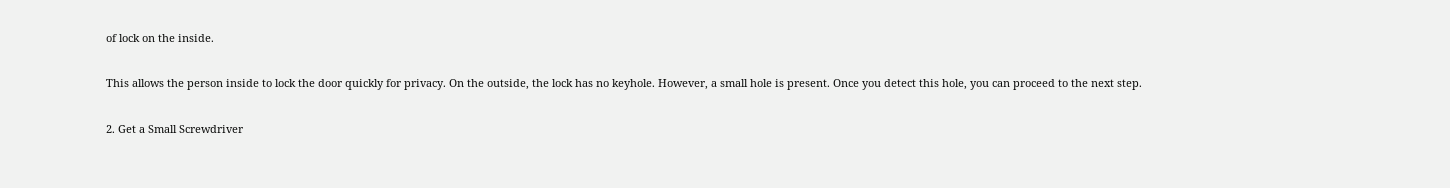of lock on the inside.

This allows the person inside to lock the door quickly for privacy. On the outside, the lock has no keyhole. However, a small hole is present. Once you detect this hole, you can proceed to the next step.

2. Get a Small Screwdriver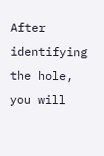After identifying the hole, you will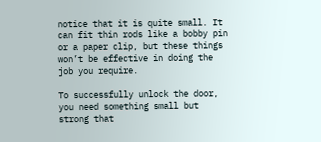notice that it is quite small. It can fit thin rods like a bobby pin or a paper clip, but these things won’t be effective in doing the job you require.

To successfully unlock the door, you need something small but strong that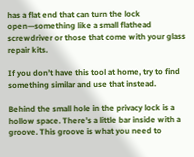has a flat end that can turn the lock open—something like a small flathead screwdriver or those that come with your glass repair kits.

If you don’t have this tool at home, try to find something similar and use that instead.

Behind the small hole in the privacy lock is a hollow space. There’s a little bar inside with a groove. This groove is what you need to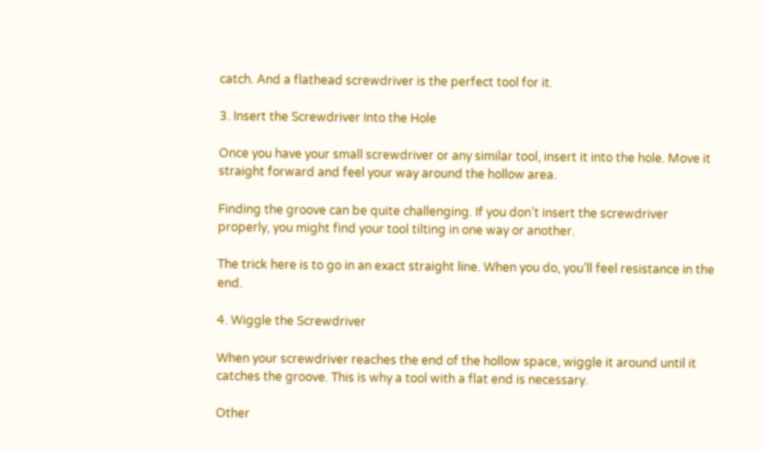catch. And a flathead screwdriver is the perfect tool for it.

3. Insert the Screwdriver Into the Hole

Once you have your small screwdriver or any similar tool, insert it into the hole. Move it straight forward and feel your way around the hollow area.

Finding the groove can be quite challenging. If you don’t insert the screwdriver properly, you might find your tool tilting in one way or another.

The trick here is to go in an exact straight line. When you do, you’ll feel resistance in the end.

4. Wiggle the Screwdriver

When your screwdriver reaches the end of the hollow space, wiggle it around until it catches the groove. This is why a tool with a flat end is necessary.

Other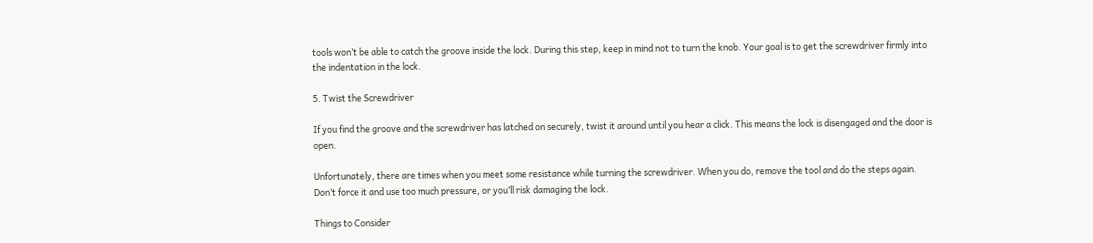tools won’t be able to catch the groove inside the lock. During this step, keep in mind not to turn the knob. Your goal is to get the screwdriver firmly into the indentation in the lock.

5. Twist the Screwdriver

If you find the groove and the screwdriver has latched on securely, twist it around until you hear a click. This means the lock is disengaged and the door is open.

Unfortunately, there are times when you meet some resistance while turning the screwdriver. When you do, remove the tool and do the steps again. Don’t force it and use too much pressure, or you’ll risk damaging the lock.

Things to Consider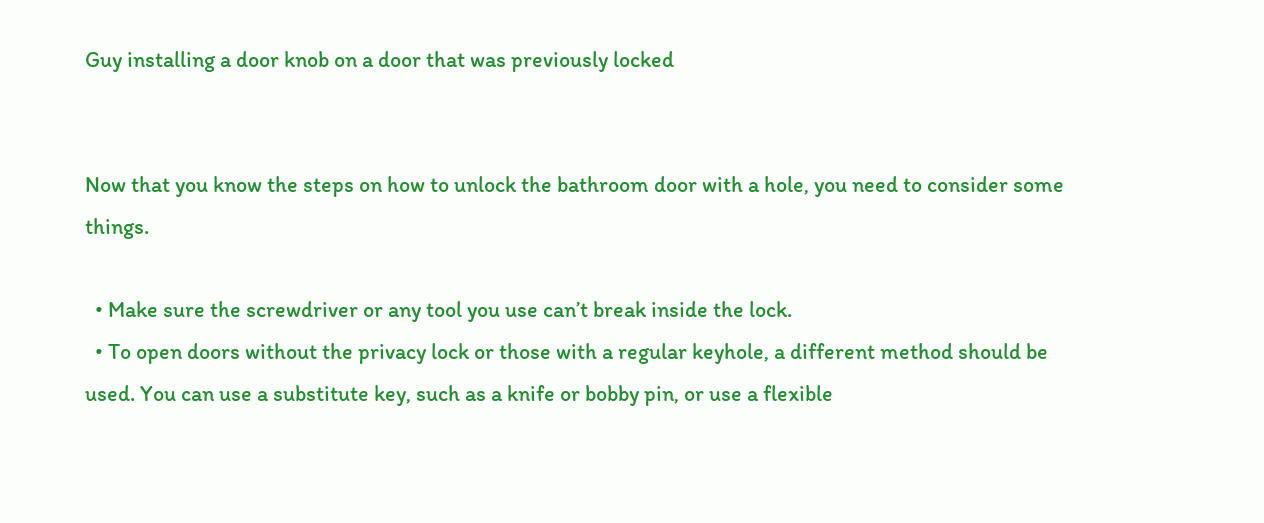Guy installing a door knob on a door that was previously locked


Now that you know the steps on how to unlock the bathroom door with a hole, you need to consider some things.

  • Make sure the screwdriver or any tool you use can’t break inside the lock.
  • To open doors without the privacy lock or those with a regular keyhole, a different method should be used. You can use a substitute key, such as a knife or bobby pin, or use a flexible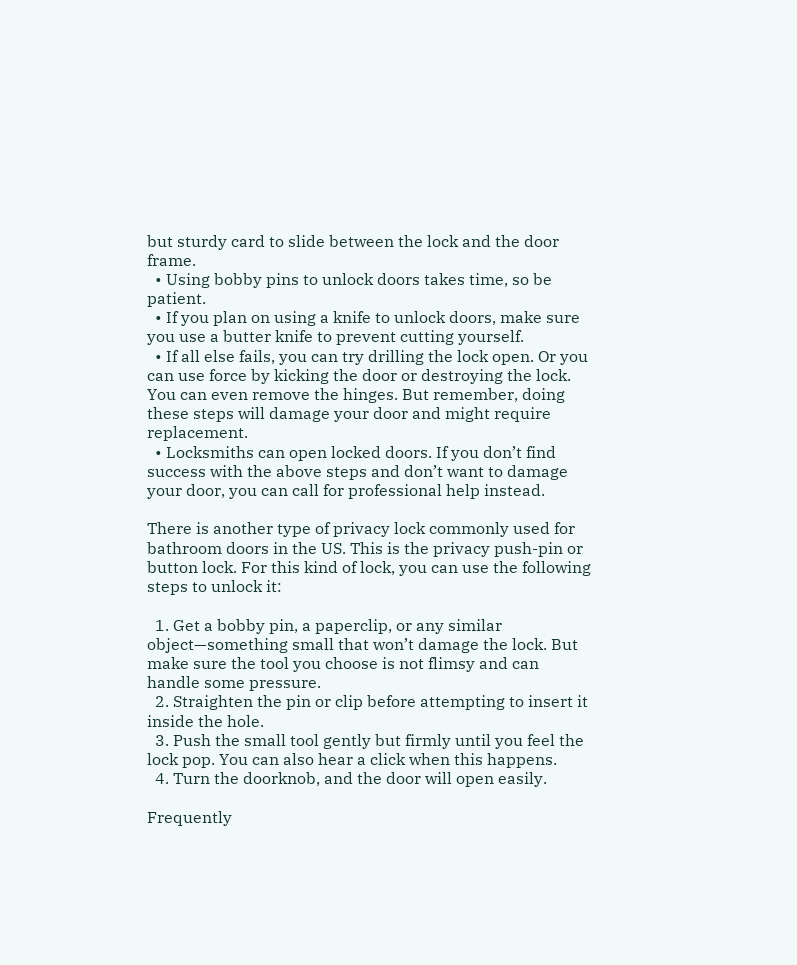but sturdy card to slide between the lock and the door frame.
  • Using bobby pins to unlock doors takes time, so be patient.
  • If you plan on using a knife to unlock doors, make sure you use a butter knife to prevent cutting yourself.
  • If all else fails, you can try drilling the lock open. Or you can use force by kicking the door or destroying the lock. You can even remove the hinges. But remember, doing these steps will damage your door and might require replacement.
  • Locksmiths can open locked doors. If you don’t find success with the above steps and don’t want to damage your door, you can call for professional help instead.

There is another type of privacy lock commonly used for bathroom doors in the US. This is the privacy push-pin or button lock. For this kind of lock, you can use the following steps to unlock it:

  1. Get a bobby pin, a paperclip, or any similar object—something small that won’t damage the lock. But make sure the tool you choose is not flimsy and can handle some pressure.
  2. Straighten the pin or clip before attempting to insert it inside the hole.
  3. Push the small tool gently but firmly until you feel the lock pop. You can also hear a click when this happens.
  4. Turn the doorknob, and the door will open easily.

Frequently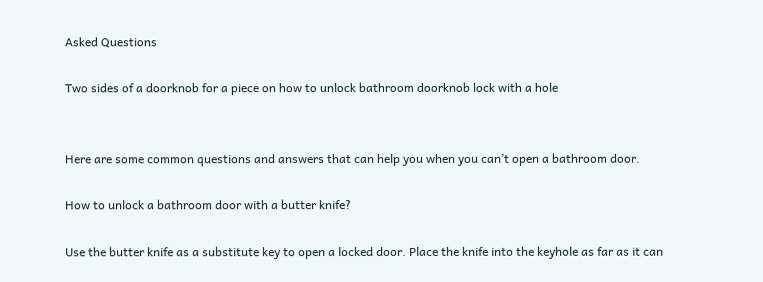Asked Questions

Two sides of a doorknob for a piece on how to unlock bathroom doorknob lock with a hole


Here are some common questions and answers that can help you when you can’t open a bathroom door.

How to unlock a bathroom door with a butter knife?

Use the butter knife as a substitute key to open a locked door. Place the knife into the keyhole as far as it can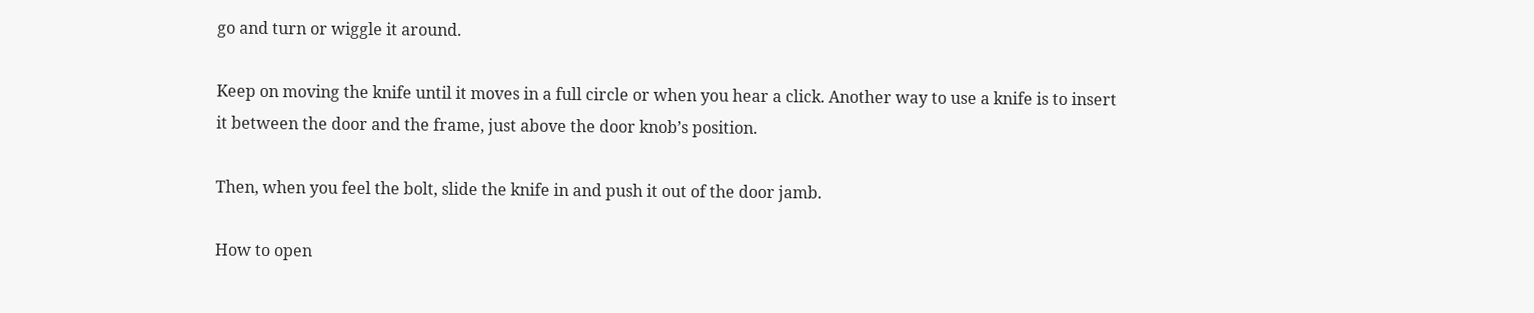go and turn or wiggle it around.

Keep on moving the knife until it moves in a full circle or when you hear a click. Another way to use a knife is to insert it between the door and the frame, just above the door knob’s position.

Then, when you feel the bolt, slide the knife in and push it out of the door jamb.

How to open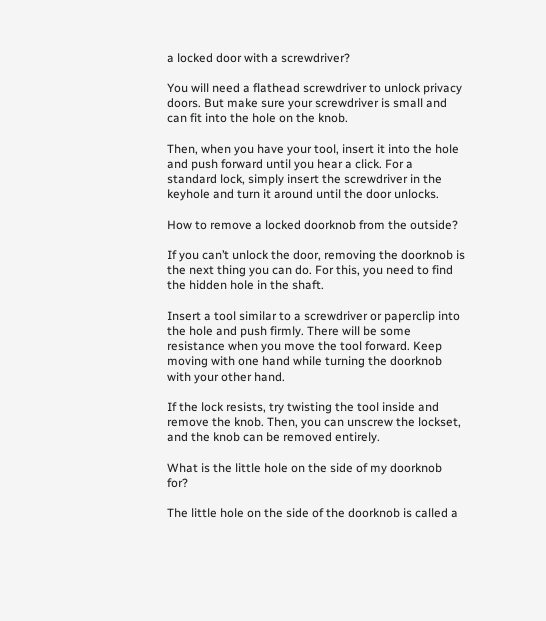a locked door with a screwdriver?

You will need a flathead screwdriver to unlock privacy doors. But make sure your screwdriver is small and can fit into the hole on the knob.

Then, when you have your tool, insert it into the hole and push forward until you hear a click. For a standard lock, simply insert the screwdriver in the keyhole and turn it around until the door unlocks.

How to remove a locked doorknob from the outside?

If you can’t unlock the door, removing the doorknob is the next thing you can do. For this, you need to find the hidden hole in the shaft.

Insert a tool similar to a screwdriver or paperclip into the hole and push firmly. There will be some resistance when you move the tool forward. Keep moving with one hand while turning the doorknob with your other hand.

If the lock resists, try twisting the tool inside and remove the knob. Then, you can unscrew the lockset, and the knob can be removed entirely.

What is the little hole on the side of my doorknob for?

The little hole on the side of the doorknob is called a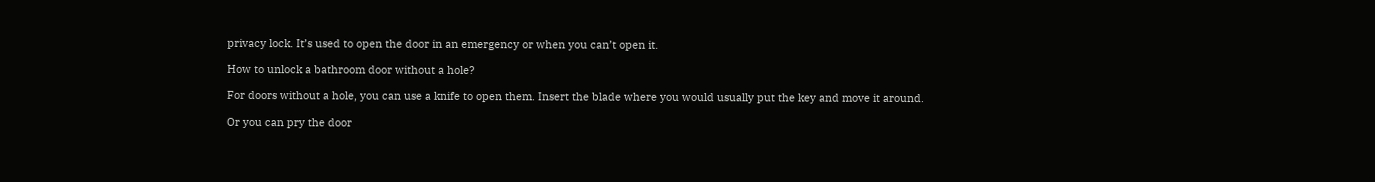privacy lock. It’s used to open the door in an emergency or when you can’t open it.

How to unlock a bathroom door without a hole?

For doors without a hole, you can use a knife to open them. Insert the blade where you would usually put the key and move it around.

Or you can pry the door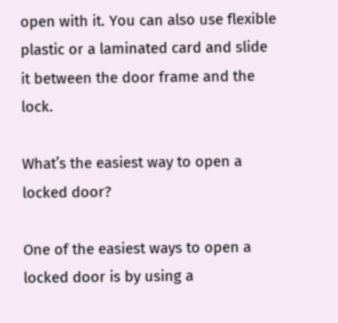open with it. You can also use flexible plastic or a laminated card and slide it between the door frame and the lock.

What’s the easiest way to open a locked door?

One of the easiest ways to open a locked door is by using a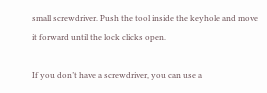small screwdriver. Push the tool inside the keyhole and move it forward until the lock clicks open.

If you don’t have a screwdriver, you can use a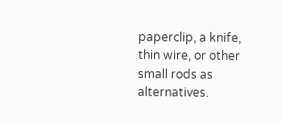paperclip, a knife, thin wire, or other small rods as alternatives.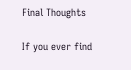Final Thoughts

If you ever find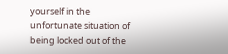yourself in the unfortunate situation of being locked out of the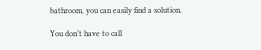bathroom, you can easily find a solution.

You don’t have to call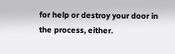for help or destroy your door in the process, either.